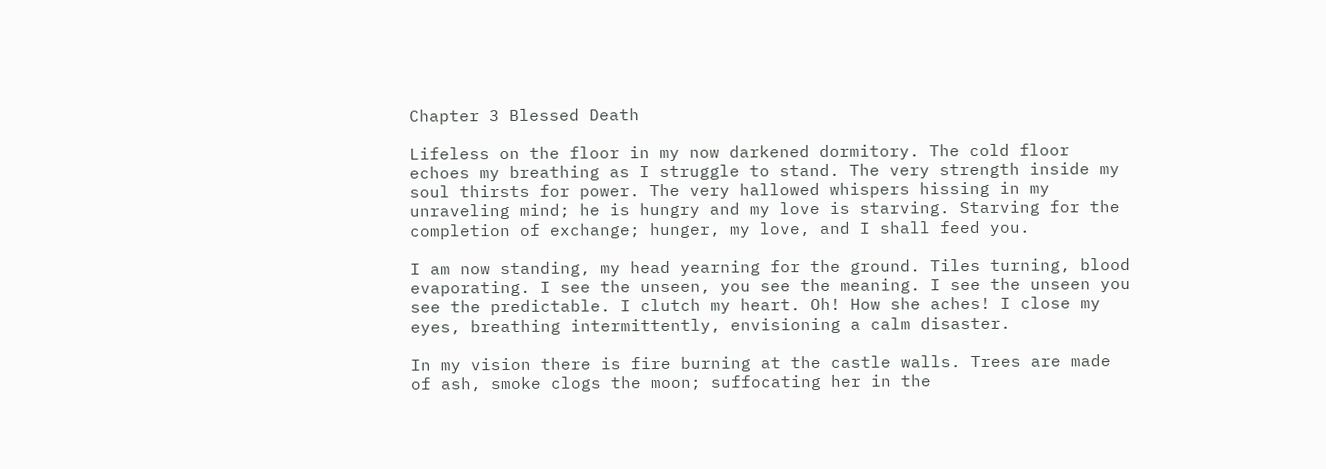Chapter 3 Blessed Death

Lifeless on the floor in my now darkened dormitory. The cold floor echoes my breathing as I struggle to stand. The very strength inside my soul thirsts for power. The very hallowed whispers hissing in my unraveling mind; he is hungry and my love is starving. Starving for the completion of exchange; hunger, my love, and I shall feed you.

I am now standing, my head yearning for the ground. Tiles turning, blood evaporating. I see the unseen, you see the meaning. I see the unseen you see the predictable. I clutch my heart. Oh! How she aches! I close my eyes, breathing intermittently, envisioning a calm disaster.

In my vision there is fire burning at the castle walls. Trees are made of ash, smoke clogs the moon; suffocating her in the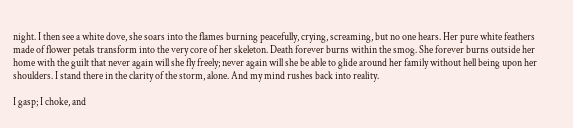night. I then see a white dove, she soars into the flames burning peacefully, crying, screaming, but no one hears. Her pure white feathers made of flower petals transform into the very core of her skeleton. Death forever burns within the smog. She forever burns outside her home with the guilt that never again will she fly freely; never again will she be able to glide around her family without hell being upon her shoulders. I stand there in the clarity of the storm, alone. And my mind rushes back into reality.

I gasp; I choke, and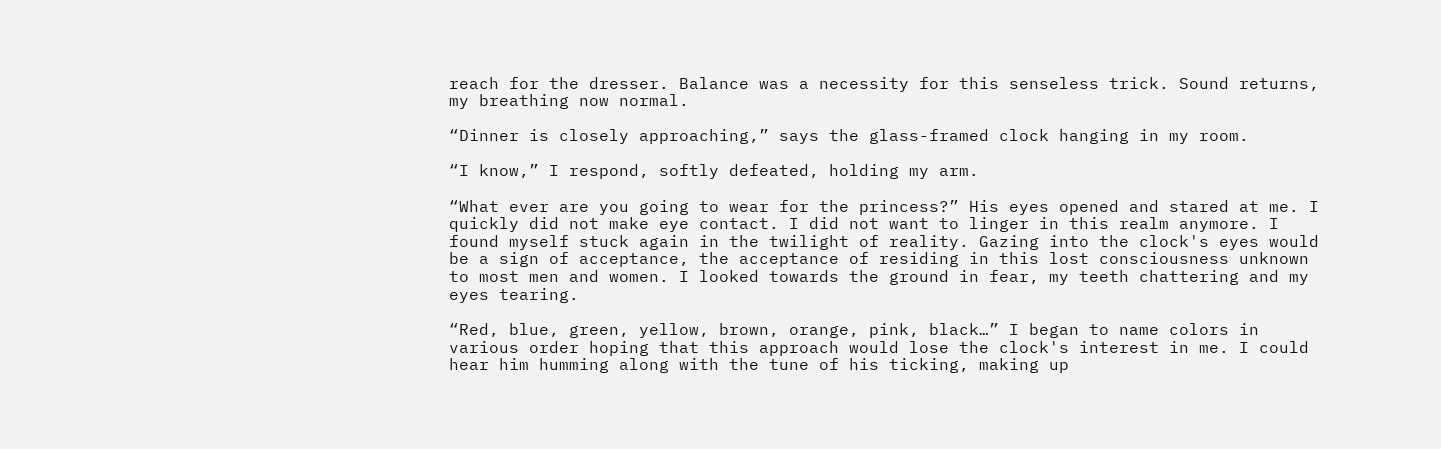reach for the dresser. Balance was a necessity for this senseless trick. Sound returns, my breathing now normal.

“Dinner is closely approaching,” says the glass-framed clock hanging in my room.

“I know,” I respond, softly defeated, holding my arm.

“What ever are you going to wear for the princess?” His eyes opened and stared at me. I quickly did not make eye contact. I did not want to linger in this realm anymore. I found myself stuck again in the twilight of reality. Gazing into the clock's eyes would be a sign of acceptance, the acceptance of residing in this lost consciousness unknown to most men and women. I looked towards the ground in fear, my teeth chattering and my eyes tearing.

“Red, blue, green, yellow, brown, orange, pink, black…” I began to name colors in various order hoping that this approach would lose the clock's interest in me. I could hear him humming along with the tune of his ticking, making up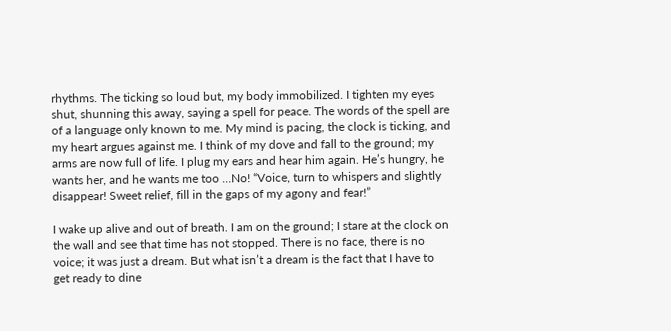rhythms. The ticking so loud but, my body immobilized. I tighten my eyes shut, shunning this away, saying a spell for peace. The words of the spell are of a language only known to me. My mind is pacing, the clock is ticking, and my heart argues against me. I think of my dove and fall to the ground; my arms are now full of life. I plug my ears and hear him again. He’s hungry, he wants her, and he wants me too …No! “Voice, turn to whispers and slightly disappear! Sweet relief, fill in the gaps of my agony and fear!”

I wake up alive and out of breath. I am on the ground; I stare at the clock on the wall and see that time has not stopped. There is no face, there is no voice; it was just a dream. But what isn’t a dream is the fact that I have to get ready to dine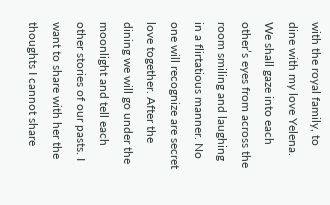with the royal family, to dine with my love Yelena. We shall gaze into each other’s eyes from across the room smiling and laughing in a flirtatious manner. No one will recognize are secret love together. After the dining we will go under the moonlight and tell each other stories of our pasts. I want to share with her the thoughts I cannot share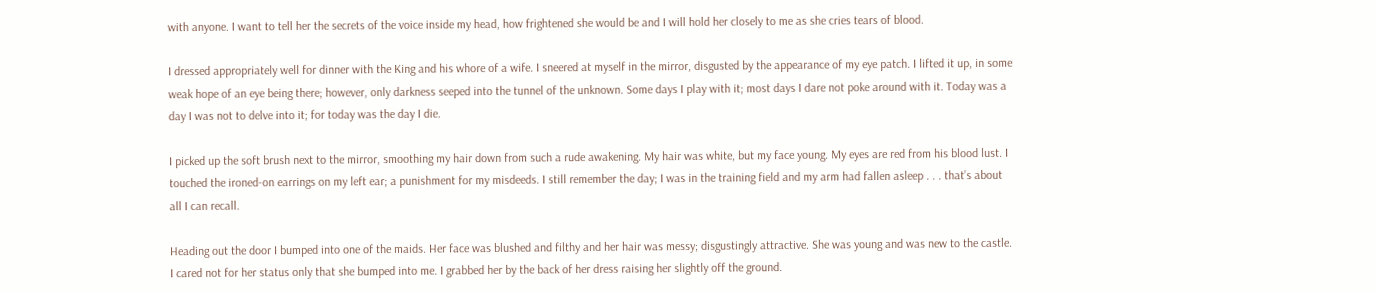with anyone. I want to tell her the secrets of the voice inside my head, how frightened she would be and I will hold her closely to me as she cries tears of blood.

I dressed appropriately well for dinner with the King and his whore of a wife. I sneered at myself in the mirror, disgusted by the appearance of my eye patch. I lifted it up, in some weak hope of an eye being there; however, only darkness seeped into the tunnel of the unknown. Some days I play with it; most days I dare not poke around with it. Today was a day I was not to delve into it; for today was the day I die.

I picked up the soft brush next to the mirror, smoothing my hair down from such a rude awakening. My hair was white, but my face young. My eyes are red from his blood lust. I touched the ironed-on earrings on my left ear; a punishment for my misdeeds. I still remember the day; I was in the training field and my arm had fallen asleep . . . that’s about all I can recall.

Heading out the door I bumped into one of the maids. Her face was blushed and filthy and her hair was messy; disgustingly attractive. She was young and was new to the castle. I cared not for her status only that she bumped into me. I grabbed her by the back of her dress raising her slightly off the ground.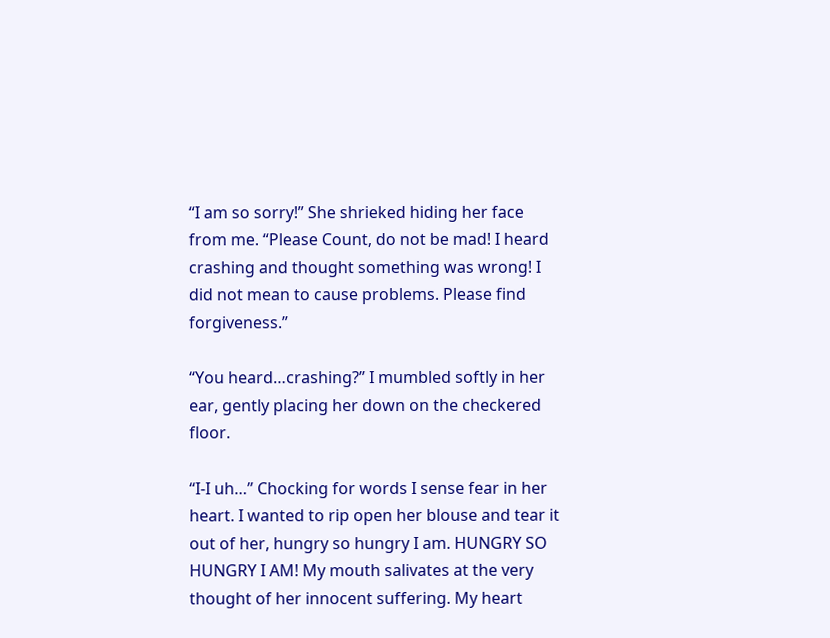“I am so sorry!” She shrieked hiding her face from me. “Please Count, do not be mad! I heard crashing and thought something was wrong! I did not mean to cause problems. Please find forgiveness.”

“You heard…crashing?” I mumbled softly in her ear, gently placing her down on the checkered floor.

“I-I uh…” Chocking for words I sense fear in her heart. I wanted to rip open her blouse and tear it out of her, hungry so hungry I am. HUNGRY SO HUNGRY I AM! My mouth salivates at the very thought of her innocent suffering. My heart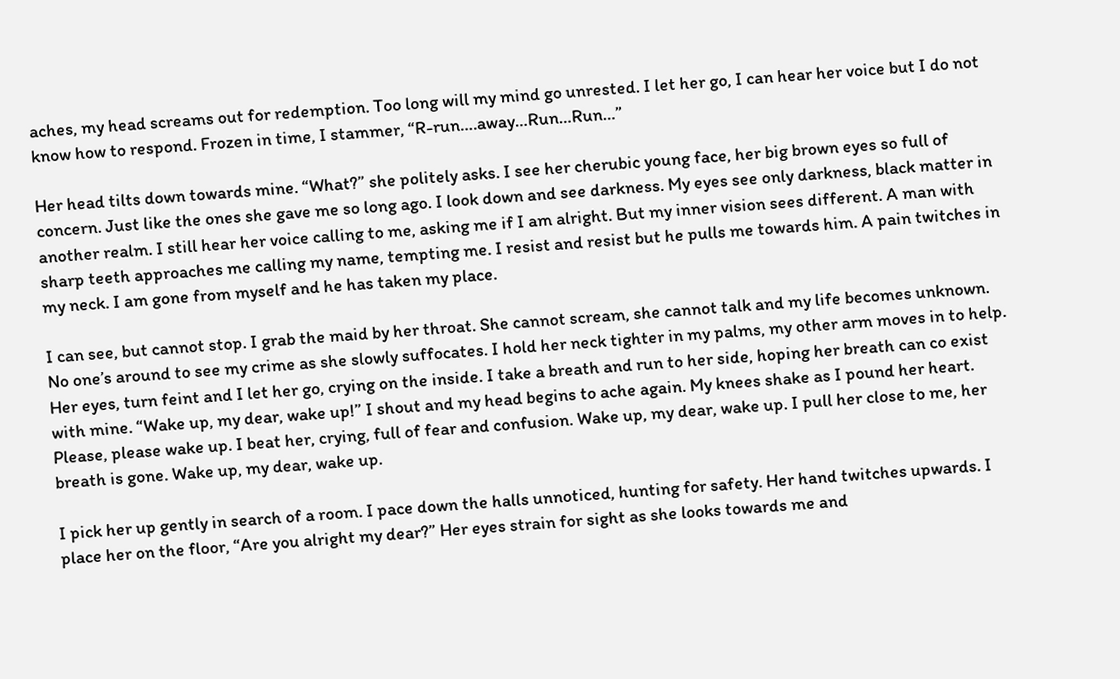aches, my head screams out for redemption. Too long will my mind go unrested. I let her go, I can hear her voice but I do not know how to respond. Frozen in time, I stammer, “R-run….away…Run…Run…”

Her head tilts down towards mine. “What?” she politely asks. I see her cherubic young face, her big brown eyes so full of concern. Just like the ones she gave me so long ago. I look down and see darkness. My eyes see only darkness, black matter in another realm. I still hear her voice calling to me, asking me if I am alright. But my inner vision sees different. A man with sharp teeth approaches me calling my name, tempting me. I resist and resist but he pulls me towards him. A pain twitches in my neck. I am gone from myself and he has taken my place.

I can see, but cannot stop. I grab the maid by her throat. She cannot scream, she cannot talk and my life becomes unknown. No one’s around to see my crime as she slowly suffocates. I hold her neck tighter in my palms, my other arm moves in to help. Her eyes, turn feint and I let her go, crying on the inside. I take a breath and run to her side, hoping her breath can co exist with mine. “Wake up, my dear, wake up!” I shout and my head begins to ache again. My knees shake as I pound her heart. Please, please wake up. I beat her, crying, full of fear and confusion. Wake up, my dear, wake up. I pull her close to me, her breath is gone. Wake up, my dear, wake up.

I pick her up gently in search of a room. I pace down the halls unnoticed, hunting for safety. Her hand twitches upwards. I place her on the floor, “Are you alright my dear?” Her eyes strain for sight as she looks towards me and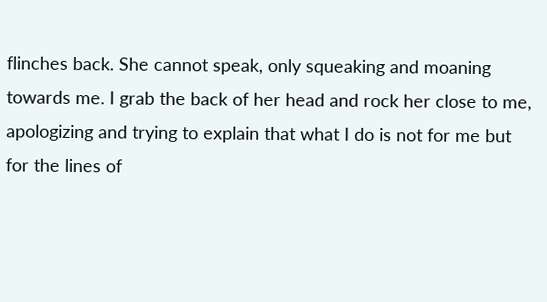flinches back. She cannot speak, only squeaking and moaning towards me. I grab the back of her head and rock her close to me, apologizing and trying to explain that what I do is not for me but for the lines of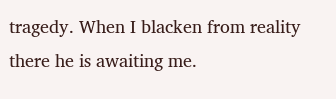tragedy. When I blacken from reality there he is awaiting me.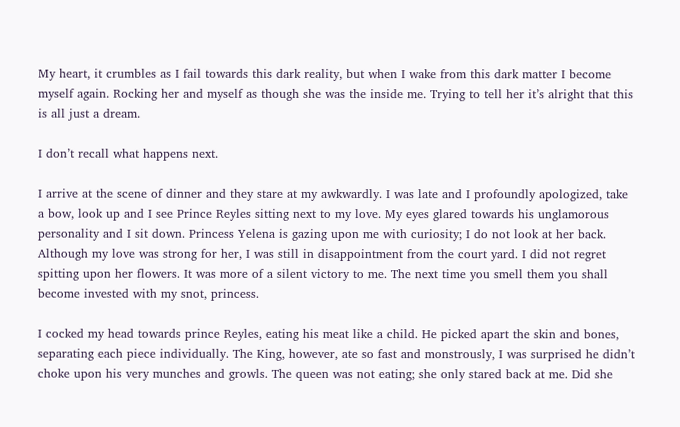My heart, it crumbles as I fail towards this dark reality, but when I wake from this dark matter I become myself again. Rocking her and myself as though she was the inside me. Trying to tell her it’s alright that this is all just a dream.

I don’t recall what happens next.

I arrive at the scene of dinner and they stare at my awkwardly. I was late and I profoundly apologized, take a bow, look up and I see Prince Reyles sitting next to my love. My eyes glared towards his unglamorous personality and I sit down. Princess Yelena is gazing upon me with curiosity; I do not look at her back. Although my love was strong for her, I was still in disappointment from the court yard. I did not regret spitting upon her flowers. It was more of a silent victory to me. The next time you smell them you shall become invested with my snot, princess.

I cocked my head towards prince Reyles, eating his meat like a child. He picked apart the skin and bones, separating each piece individually. The King, however, ate so fast and monstrously, I was surprised he didn’t choke upon his very munches and growls. The queen was not eating; she only stared back at me. Did she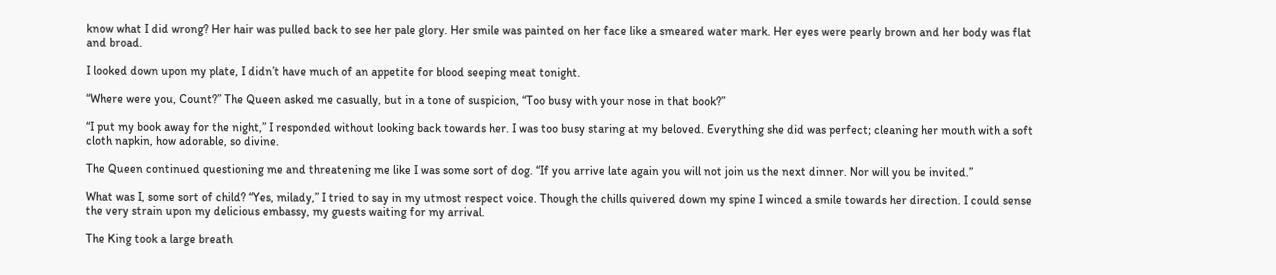know what I did wrong? Her hair was pulled back to see her pale glory. Her smile was painted on her face like a smeared water mark. Her eyes were pearly brown and her body was flat and broad.

I looked down upon my plate, I didn’t have much of an appetite for blood seeping meat tonight.

“Where were you, Count?” The Queen asked me casually, but in a tone of suspicion, “Too busy with your nose in that book?”

“I put my book away for the night,” I responded without looking back towards her. I was too busy staring at my beloved. Everything she did was perfect; cleaning her mouth with a soft cloth napkin, how adorable, so divine.

The Queen continued questioning me and threatening me like I was some sort of dog. “If you arrive late again you will not join us the next dinner. Nor will you be invited.”

What was I, some sort of child? “Yes, milady,” I tried to say in my utmost respect voice. Though the chills quivered down my spine I winced a smile towards her direction. I could sense the very strain upon my delicious embassy, my guests waiting for my arrival.

The King took a large breath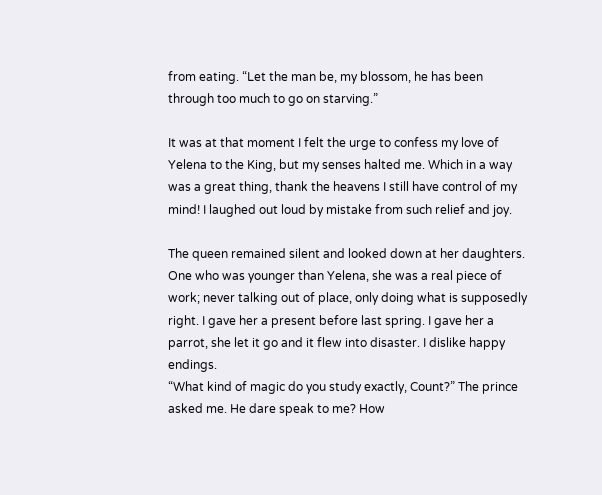from eating. “Let the man be, my blossom, he has been through too much to go on starving.”

It was at that moment I felt the urge to confess my love of Yelena to the King, but my senses halted me. Which in a way was a great thing, thank the heavens I still have control of my mind! I laughed out loud by mistake from such relief and joy.

The queen remained silent and looked down at her daughters. One who was younger than Yelena, she was a real piece of work; never talking out of place, only doing what is supposedly right. I gave her a present before last spring. I gave her a parrot, she let it go and it flew into disaster. I dislike happy endings.
“What kind of magic do you study exactly, Count?” The prince asked me. He dare speak to me? How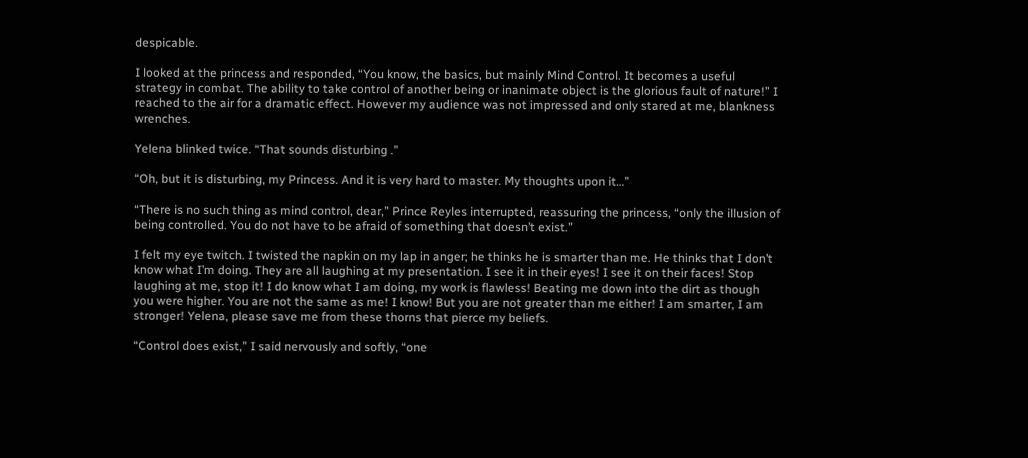despicable.

I looked at the princess and responded, “You know, the basics, but mainly Mind Control. It becomes a useful strategy in combat. The ability to take control of another being or inanimate object is the glorious fault of nature!” I reached to the air for a dramatic effect. However my audience was not impressed and only stared at me, blankness wrenches.

Yelena blinked twice. “That sounds disturbing .”

“Oh, but it is disturbing, my Princess. And it is very hard to master. My thoughts upon it…”

“There is no such thing as mind control, dear,” Prince Reyles interrupted, reassuring the princess, “only the illusion of being controlled. You do not have to be afraid of something that doesn’t exist.”

I felt my eye twitch. I twisted the napkin on my lap in anger; he thinks he is smarter than me. He thinks that I don’t know what I’m doing. They are all laughing at my presentation. I see it in their eyes! I see it on their faces! Stop laughing at me, stop it! I do know what I am doing, my work is flawless! Beating me down into the dirt as though you were higher. You are not the same as me! I know! But you are not greater than me either! I am smarter, I am stronger! Yelena, please save me from these thorns that pierce my beliefs.

“Control does exist,” I said nervously and softly, “one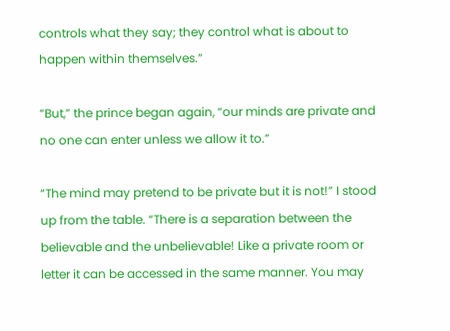controls what they say; they control what is about to happen within themselves.”

“But,” the prince began again, “our minds are private and no one can enter unless we allow it to.”

“The mind may pretend to be private but it is not!” I stood up from the table. “There is a separation between the believable and the unbelievable! Like a private room or letter it can be accessed in the same manner. You may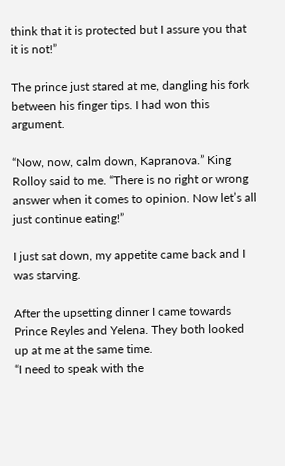think that it is protected but I assure you that it is not!”

The prince just stared at me, dangling his fork between his finger tips. I had won this argument.

“Now, now, calm down, Kapranova.” King Rolloy said to me. “There is no right or wrong answer when it comes to opinion. Now let’s all just continue eating!”

I just sat down, my appetite came back and I was starving.

After the upsetting dinner I came towards Prince Reyles and Yelena. They both looked up at me at the same time.
“I need to speak with the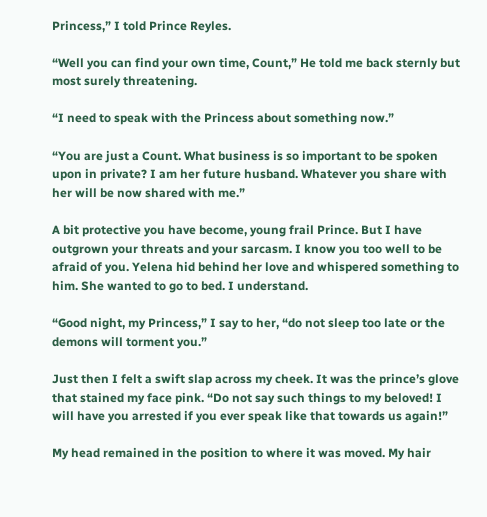Princess,” I told Prince Reyles.

“Well you can find your own time, Count,” He told me back sternly but most surely threatening.

“I need to speak with the Princess about something now.”

“You are just a Count. What business is so important to be spoken upon in private? I am her future husband. Whatever you share with her will be now shared with me.”

A bit protective you have become, young frail Prince. But I have outgrown your threats and your sarcasm. I know you too well to be afraid of you. Yelena hid behind her love and whispered something to him. She wanted to go to bed. I understand.

“Good night, my Princess,” I say to her, “do not sleep too late or the demons will torment you.”

Just then I felt a swift slap across my cheek. It was the prince’s glove that stained my face pink. “Do not say such things to my beloved! I will have you arrested if you ever speak like that towards us again!”

My head remained in the position to where it was moved. My hair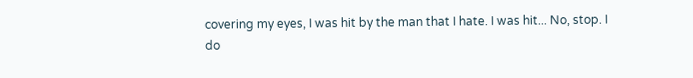covering my eyes, I was hit by the man that I hate. I was hit... No, stop. I do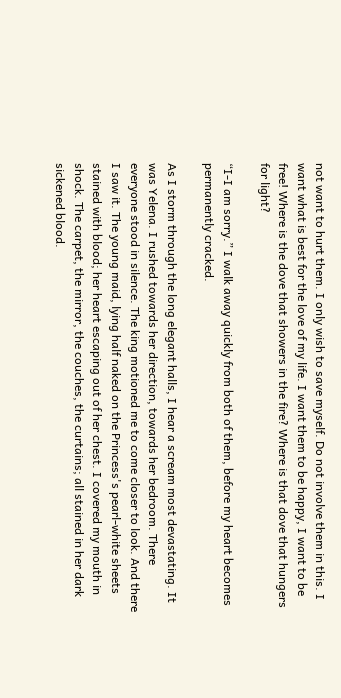not want to hurt them. I only wish to save myself. Do not involve them in this. I want what is best for the love of my life. I want them to be happy, I want to be free! Where is the dove that showers in the fire? Where is that dove that hungers for light?

“I-I am sorry.” I walk away quickly from both of them, before my heart becomes permanently cracked.

As I storm through the long elegant halls, I hear a scream most devastating. It was Yelena. I rushed towards her direction, towards her bedroom. There everyone stood in silence. The king motioned me to come closer to look. And there I saw it. The young maid, lying half naked on the Princess's pearl-white sheets stained with blood; her heart escaping out of her chest. I covered my mouth in shock. The carpet, the mirror, the couches, the curtains; all stained in her dark sickened blood.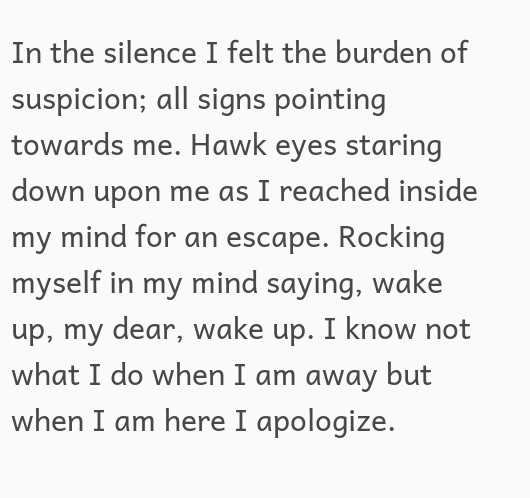In the silence I felt the burden of suspicion; all signs pointing towards me. Hawk eyes staring down upon me as I reached inside my mind for an escape. Rocking myself in my mind saying, wake up, my dear, wake up. I know not what I do when I am away but when I am here I apologize.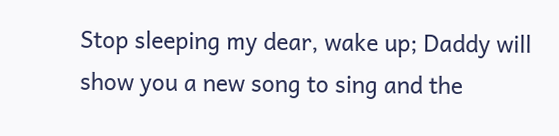Stop sleeping my dear, wake up; Daddy will show you a new song to sing and the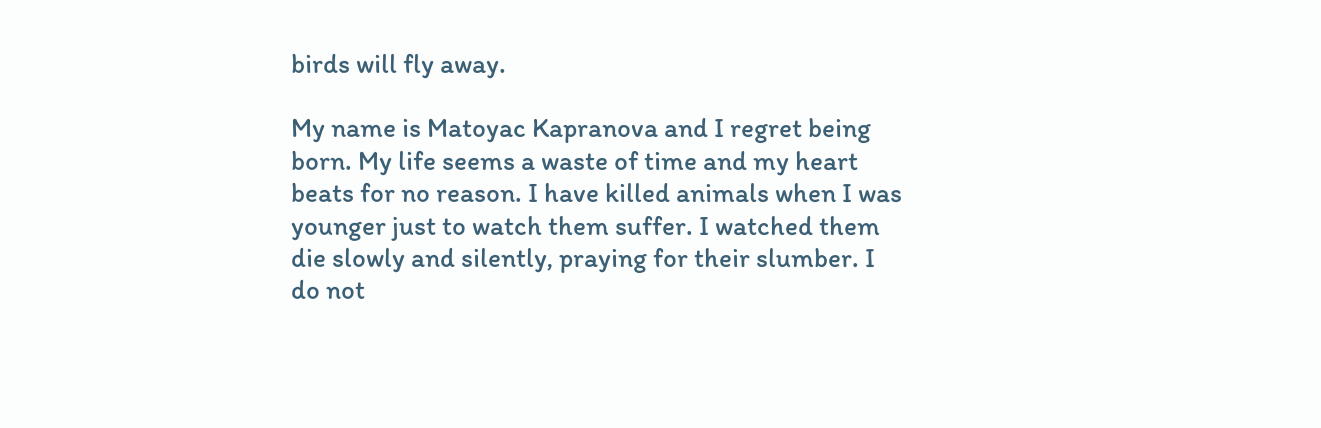birds will fly away.

My name is Matoyac Kapranova and I regret being born. My life seems a waste of time and my heart beats for no reason. I have killed animals when I was younger just to watch them suffer. I watched them die slowly and silently, praying for their slumber. I do not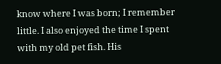know where I was born; I remember little. I also enjoyed the time I spent with my old pet fish. His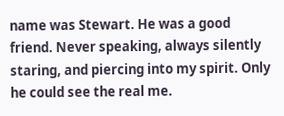name was Stewart. He was a good friend. Never speaking, always silently staring, and piercing into my spirit. Only he could see the real me.